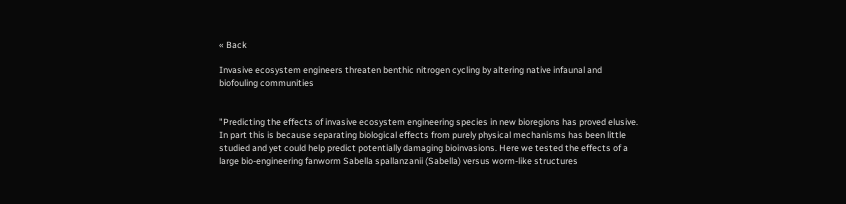« Back

Invasive ecosystem engineers threaten benthic nitrogen cycling by altering native infaunal and biofouling communities


"Predicting the effects of invasive ecosystem engineering species in new bioregions has proved elusive. In part this is because separating biological effects from purely physical mechanisms has been little studied and yet could help predict potentially damaging bioinvasions. Here we tested the effects of a large bio-engineering fanworm Sabella spallanzanii (Sabella) versus worm-like structures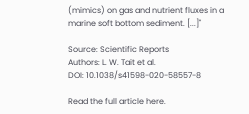(mimics) on gas and nutrient fluxes in a marine soft bottom sediment. [...]"

Source: Scientific Reports
Authors: L. W. Tait et al.
DOI: 10.1038/s41598-020-58557-8

Read the full article here.